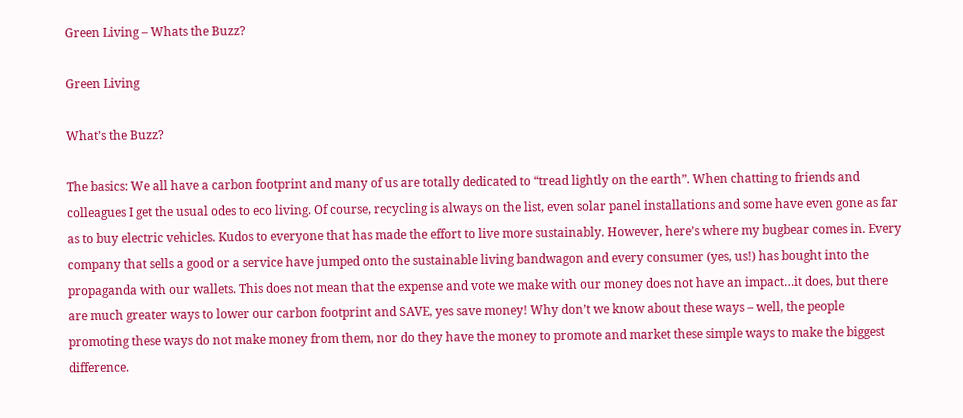Green Living – Whats the Buzz?

Green Living

What’s the Buzz?

The basics: We all have a carbon footprint and many of us are totally dedicated to “tread lightly on the earth”. When chatting to friends and colleagues I get the usual odes to eco living. Of course, recycling is always on the list, even solar panel installations and some have even gone as far as to buy electric vehicles. Kudos to everyone that has made the effort to live more sustainably. However, here’s where my bugbear comes in. Every company that sells a good or a service have jumped onto the sustainable living bandwagon and every consumer (yes, us!) has bought into the propaganda with our wallets. This does not mean that the expense and vote we make with our money does not have an impact…it does, but there are much greater ways to lower our carbon footprint and SAVE, yes save money! Why don’t we know about these ways – well, the people promoting these ways do not make money from them, nor do they have the money to promote and market these simple ways to make the biggest difference.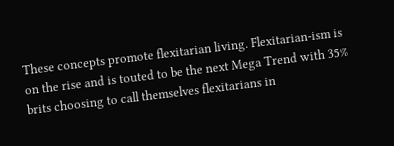These concepts promote flexitarian living. Flexitarian-ism is on the rise and is touted to be the next Mega Trend with 35% brits choosing to call themselves flexitarians in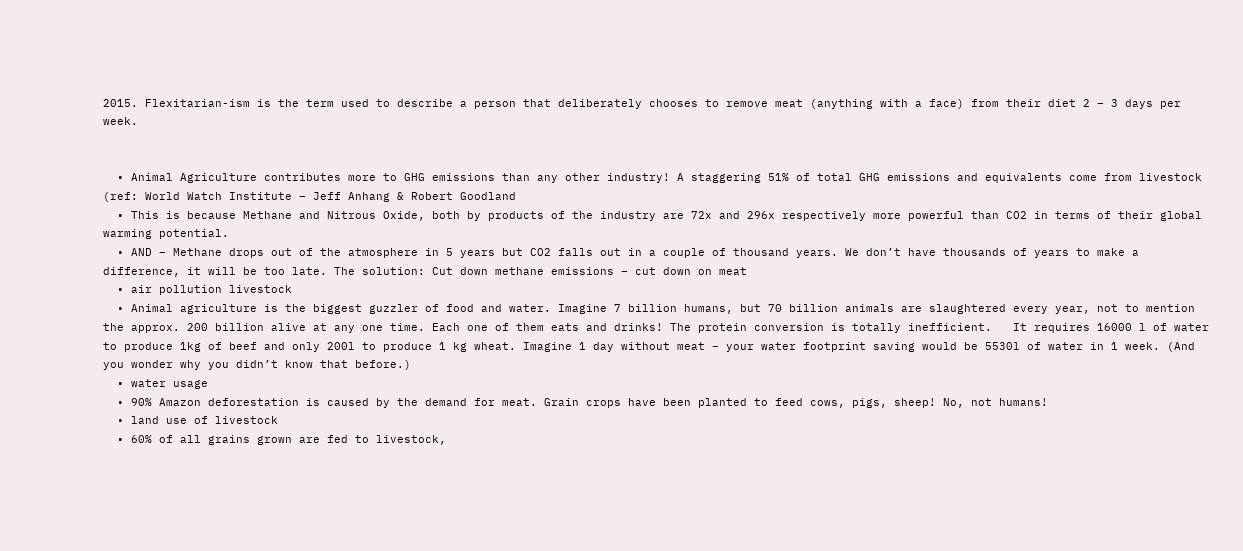2015. Flexitarian-ism is the term used to describe a person that deliberately chooses to remove meat (anything with a face) from their diet 2 – 3 days per week.


  • Animal Agriculture contributes more to GHG emissions than any other industry! A staggering 51% of total GHG emissions and equivalents come from livestock (ref: World Watch Institute – Jeff Anhang & Robert Goodland
  • This is because Methane and Nitrous Oxide, both by products of the industry are 72x and 296x respectively more powerful than CO2 in terms of their global warming potential.
  • AND – Methane drops out of the atmosphere in 5 years but CO2 falls out in a couple of thousand years. We don’t have thousands of years to make a difference, it will be too late. The solution: Cut down methane emissions – cut down on meat
  • air pollution livestock
  • Animal agriculture is the biggest guzzler of food and water. Imagine 7 billion humans, but 70 billion animals are slaughtered every year, not to mention the approx. 200 billion alive at any one time. Each one of them eats and drinks! The protein conversion is totally inefficient.   It requires 16000 l of water to produce 1kg of beef and only 200l to produce 1 kg wheat. Imagine 1 day without meat – your water footprint saving would be 5530l of water in 1 week. (And you wonder why you didn’t know that before.)
  • water usage
  • 90% Amazon deforestation is caused by the demand for meat. Grain crops have been planted to feed cows, pigs, sheep! No, not humans!
  • land use of livestock
  • 60% of all grains grown are fed to livestock,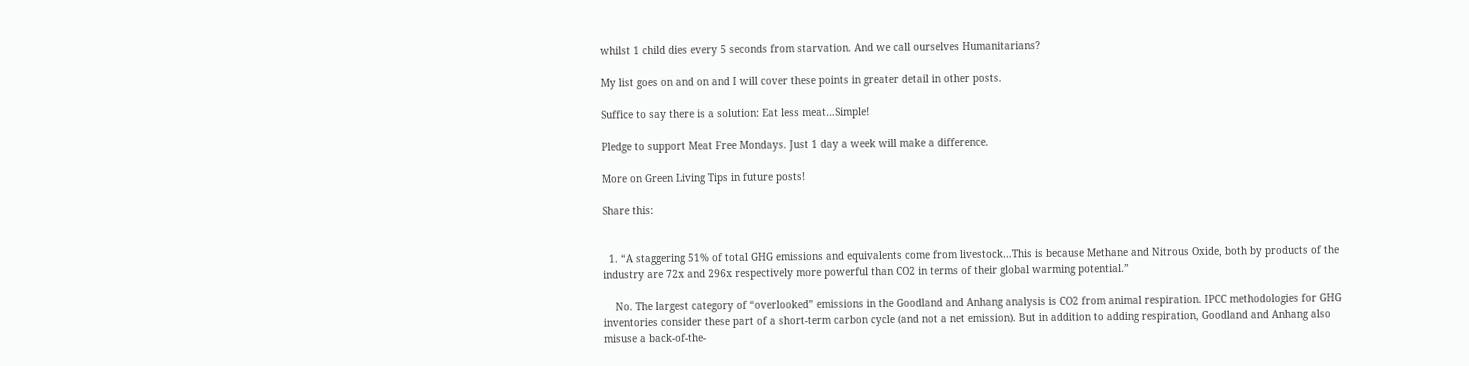whilst 1 child dies every 5 seconds from starvation. And we call ourselves Humanitarians?

My list goes on and on and I will cover these points in greater detail in other posts.

Suffice to say there is a solution: Eat less meat…Simple!

Pledge to support Meat Free Mondays. Just 1 day a week will make a difference.

More on Green Living Tips in future posts!

Share this:


  1. “A staggering 51% of total GHG emissions and equivalents come from livestock…This is because Methane and Nitrous Oxide, both by products of the industry are 72x and 296x respectively more powerful than CO2 in terms of their global warming potential.”

    No. The largest category of “overlooked” emissions in the Goodland and Anhang analysis is CO2 from animal respiration. IPCC methodologies for GHG inventories consider these part of a short-term carbon cycle (and not a net emission). But in addition to adding respiration, Goodland and Anhang also misuse a back-of-the-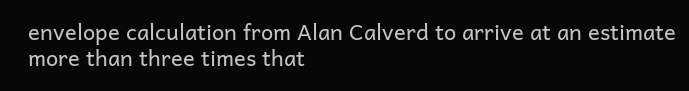envelope calculation from Alan Calverd to arrive at an estimate more than three times that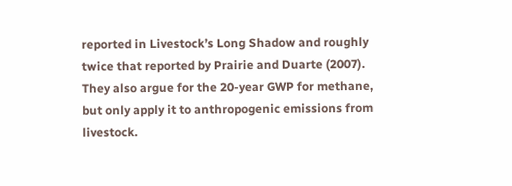reported in Livestock’s Long Shadow and roughly twice that reported by Prairie and Duarte (2007). They also argue for the 20-year GWP for methane, but only apply it to anthropogenic emissions from livestock.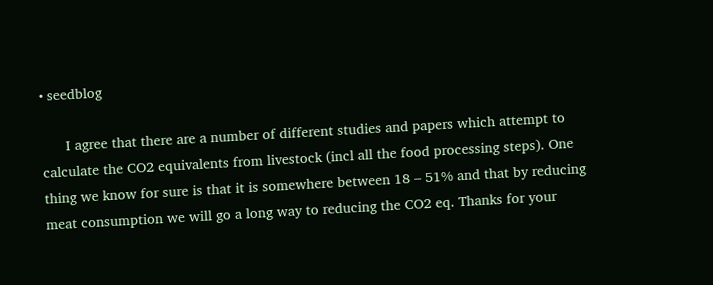• seedblog

      I agree that there are a number of different studies and papers which attempt to calculate the CO2 equivalents from livestock (incl all the food processing steps). One thing we know for sure is that it is somewhere between 18 – 51% and that by reducing meat consumption we will go a long way to reducing the CO2 eq. Thanks for your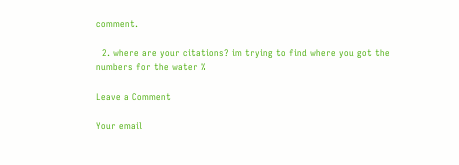comment.

  2. where are your citations? im trying to find where you got the numbers for the water %

Leave a Comment

Your email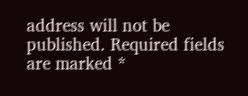address will not be published. Required fields are marked *